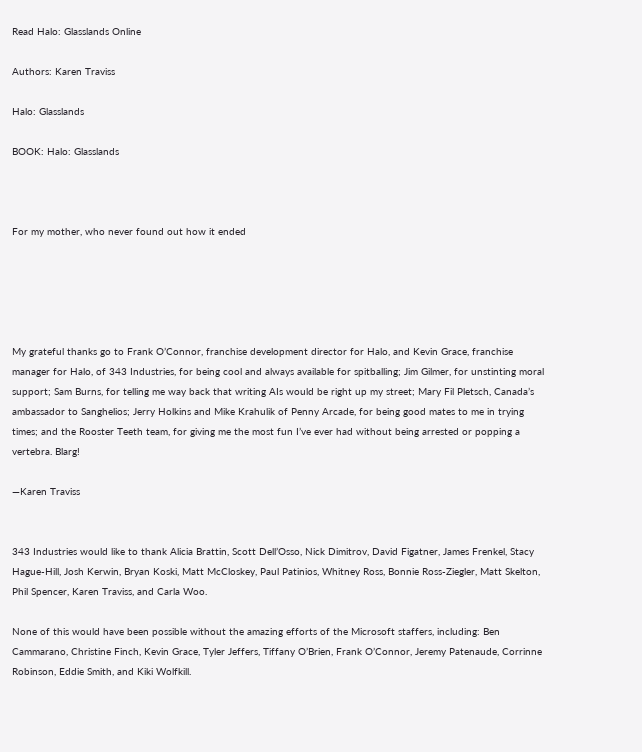Read Halo: Glasslands Online

Authors: Karen Traviss

Halo: Glasslands

BOOK: Halo: Glasslands



For my mother, who never found out how it ended





My grateful thanks go to Frank O’Connor, franchise development director for Halo, and Kevin Grace, franchise manager for Halo, of 343 Industries, for being cool and always available for spitballing; Jim Gilmer, for unstinting moral support; Sam Burns, for telling me way back that writing AIs would be right up my street; Mary Fil Pletsch, Canada’s ambassador to Sanghelios; Jerry Holkins and Mike Krahulik of Penny Arcade, for being good mates to me in trying times; and the Rooster Teeth team, for giving me the most fun I’ve ever had without being arrested or popping a vertebra. Blarg!

—Karen Traviss


343 Industries would like to thank Alicia Brattin, Scott Dell’Osso, Nick Dimitrov, David Figatner, James Frenkel, Stacy Hague-Hill, Josh Kerwin, Bryan Koski, Matt McCloskey, Paul Patinios, Whitney Ross, Bonnie Ross-Ziegler, Matt Skelton, Phil Spencer, Karen Traviss, and Carla Woo.

None of this would have been possible without the amazing efforts of the Microsoft staffers, including: Ben Cammarano, Christine Finch, Kevin Grace, Tyler Jeffers, Tiffany O’Brien, Frank O’Connor, Jeremy Patenaude, Corrinne Robinson, Eddie Smith, and Kiki Wolfkill.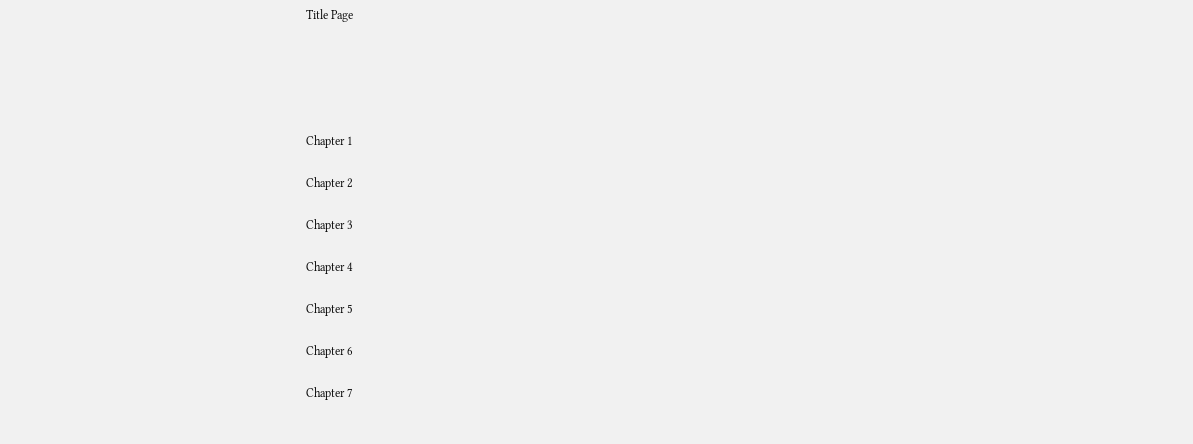Title Page





Chapter 1

Chapter 2

Chapter 3

Chapter 4

Chapter 5

Chapter 6

Chapter 7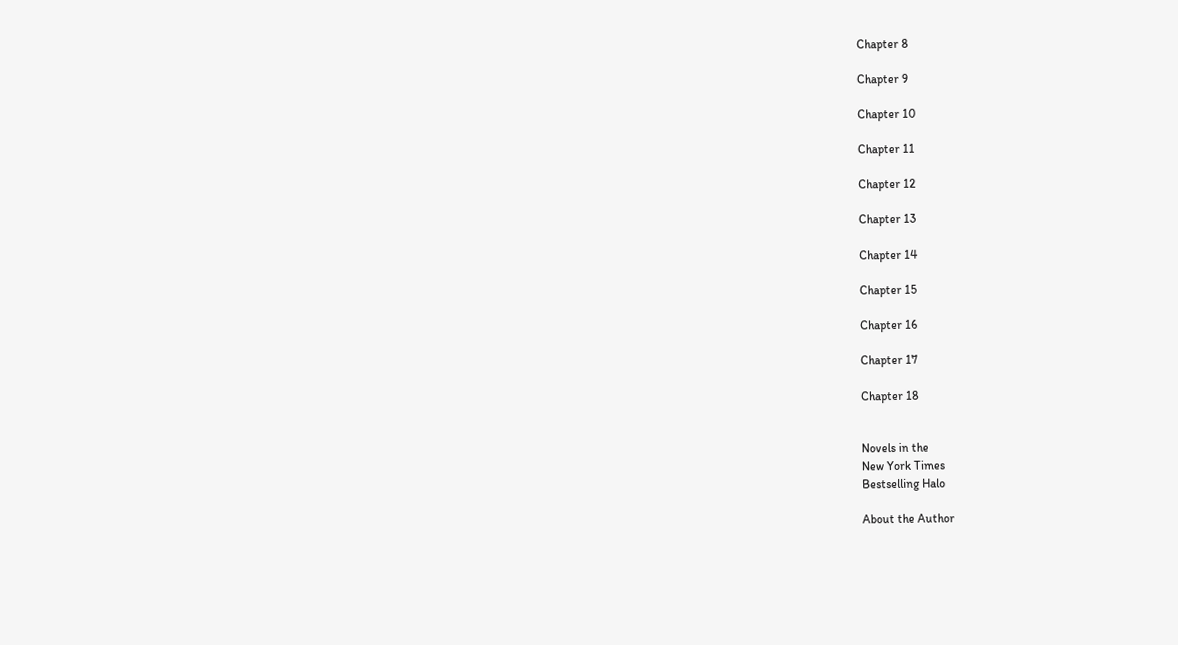Chapter 8

Chapter 9

Chapter 10

Chapter 11

Chapter 12

Chapter 13

Chapter 14

Chapter 15

Chapter 16

Chapter 17

Chapter 18


Novels in the
New York Times
Bestselling Halo

About the Author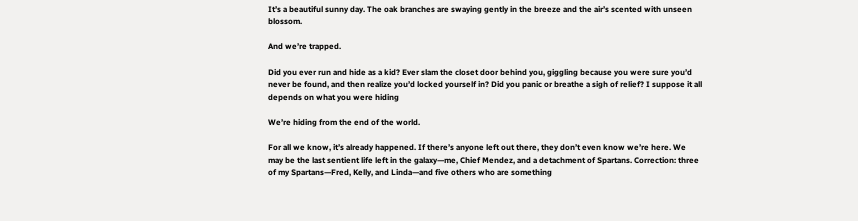It’s a beautiful sunny day. The oak branches are swaying gently in the breeze and the air’s scented with unseen blossom.

And we’re trapped.

Did you ever run and hide as a kid? Ever slam the closet door behind you, giggling because you were sure you’d never be found, and then realize you’d locked yourself in? Did you panic or breathe a sigh of relief? I suppose it all depends on what you were hiding

We’re hiding from the end of the world.

For all we know, it’s already happened. If there’s anyone left out there, they don’t even know we’re here. We may be the last sentient life left in the galaxy—me, Chief Mendez, and a detachment of Spartans. Correction: three of my Spartans—Fred, Kelly, and Linda—and five others who are something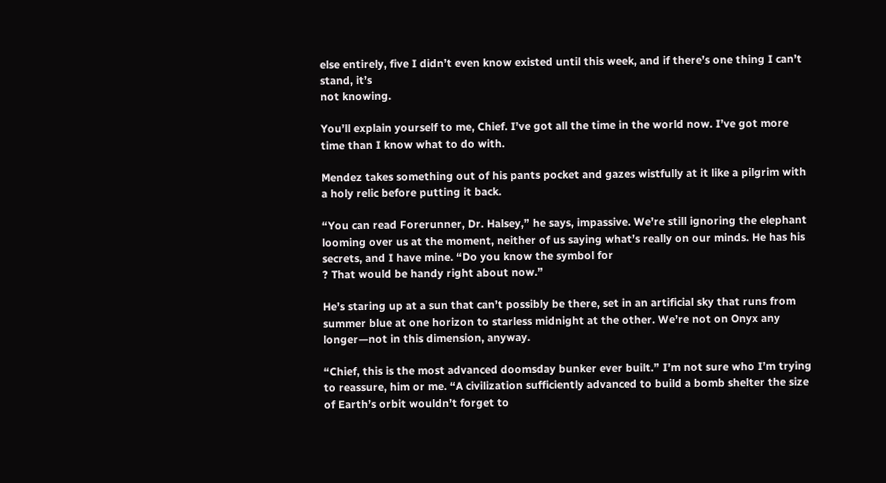else entirely, five I didn’t even know existed until this week, and if there’s one thing I can’t stand, it’s
not knowing.

You’ll explain yourself to me, Chief. I’ve got all the time in the world now. I’ve got more time than I know what to do with.

Mendez takes something out of his pants pocket and gazes wistfully at it like a pilgrim with a holy relic before putting it back.

“You can read Forerunner, Dr. Halsey,” he says, impassive. We’re still ignoring the elephant looming over us at the moment, neither of us saying what’s really on our minds. He has his secrets, and I have mine. “Do you know the symbol for
? That would be handy right about now.”

He’s staring up at a sun that can’t possibly be there, set in an artificial sky that runs from summer blue at one horizon to starless midnight at the other. We’re not on Onyx any longer—not in this dimension, anyway.

“Chief, this is the most advanced doomsday bunker ever built.” I’m not sure who I’m trying to reassure, him or me. “A civilization sufficiently advanced to build a bomb shelter the size of Earth’s orbit wouldn’t forget to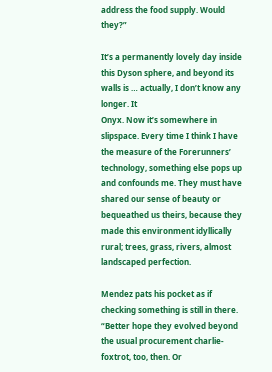address the food supply. Would they?”

It’s a permanently lovely day inside this Dyson sphere, and beyond its walls is … actually, I don’t know any longer. It
Onyx. Now it’s somewhere in slipspace. Every time I think I have the measure of the Forerunners’ technology, something else pops up and confounds me. They must have shared our sense of beauty or bequeathed us theirs, because they made this environment idyllically rural; trees, grass, rivers, almost landscaped perfection.

Mendez pats his pocket as if checking something is still in there. “Better hope they evolved beyond the usual procurement charlie-foxtrot, too, then. Or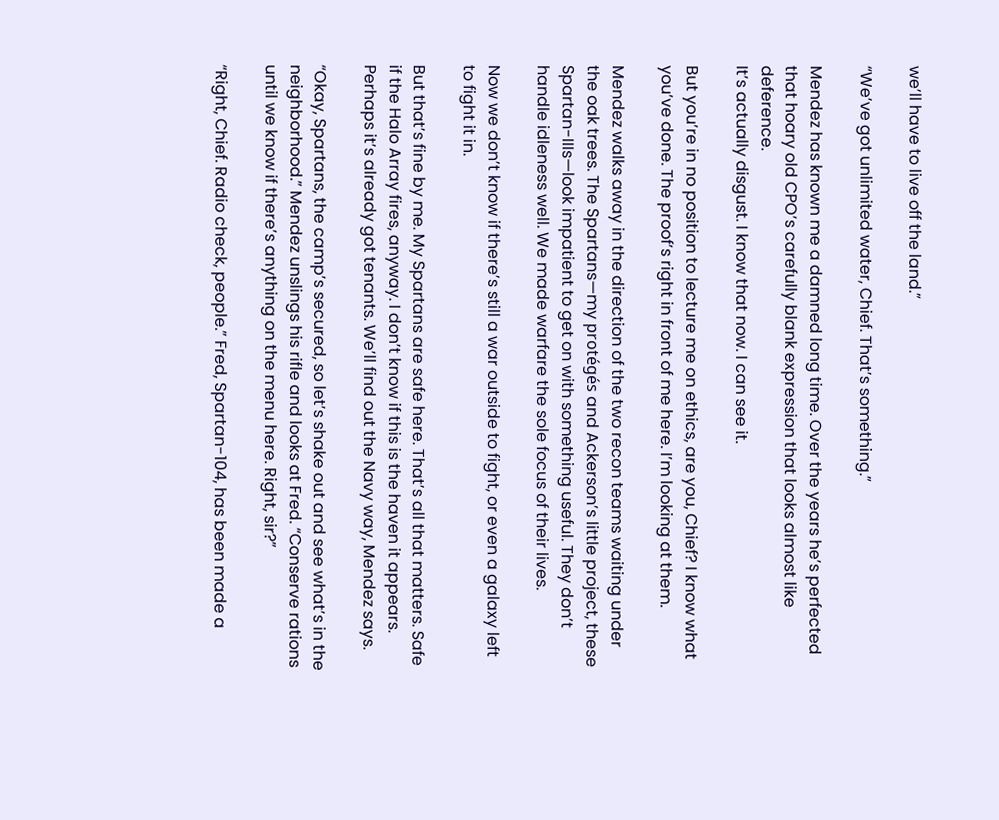we’ll have to live off the land.”

“We’ve got unlimited water, Chief. That’s something.”

Mendez has known me a damned long time. Over the years he’s perfected that hoary old CPO’s carefully blank expression that looks almost like deference.
It’s actually disgust. I know that now. I can see it.

But you’re in no position to lecture me on ethics, are you, Chief? I know what you’ve done. The proof’s right in front of me here. I’m looking at them.

Mendez walks away in the direction of the two recon teams waiting under the oak trees. The Spartans—my protégés and Ackerson’s little project, these Spartan-IIIs—look impatient to get on with something useful. They don’t handle idleness well. We made warfare the sole focus of their lives.

Now we don’t know if there’s still a war outside to fight, or even a galaxy left to fight it in.

But that’s fine by me. My Spartans are safe here. That’s all that matters. Safe if the Halo Array fires, anyway. I don’t know if this is the haven it appears. Perhaps it’s already got tenants. We’ll find out the Navy way, Mendez says.

“Okay, Spartans, the camp’s secured, so let’s shake out and see what’s in the neighborhood.” Mendez unslings his rifle and looks at Fred. “Conserve rations until we know if there’s anything on the menu here. Right, sir?”

“Right, Chief. Radio check, people.” Fred, Spartan-104, has been made a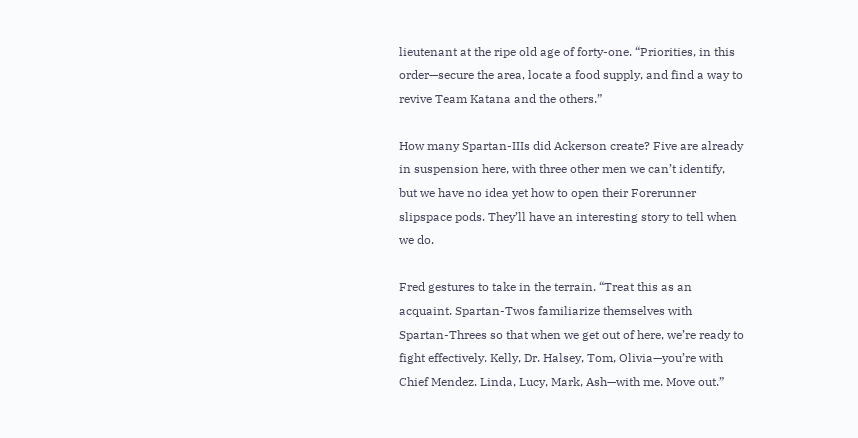lieutenant at the ripe old age of forty-one. “Priorities, in this order—secure the area, locate a food supply, and find a way to revive Team Katana and the others.”

How many Spartan-IIIs did Ackerson create? Five are already in suspension here, with three other men we can’t identify, but we have no idea yet how to open their Forerunner slipspace pods. They’ll have an interesting story to tell when we do.

Fred gestures to take in the terrain. “Treat this as an acquaint. Spartan-Twos familiarize themselves with Spartan-Threes so that when we get out of here, we’re ready to fight effectively. Kelly, Dr. Halsey, Tom, Olivia—you’re with Chief Mendez. Linda, Lucy, Mark, Ash—with me. Move out.”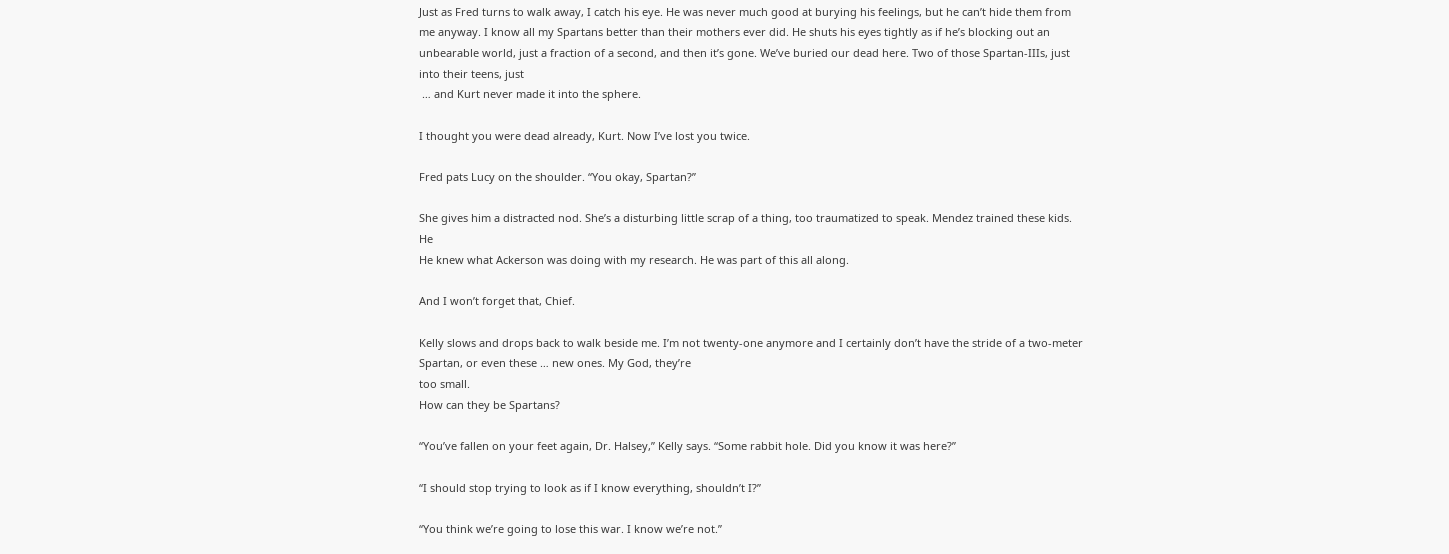Just as Fred turns to walk away, I catch his eye. He was never much good at burying his feelings, but he can’t hide them from me anyway. I know all my Spartans better than their mothers ever did. He shuts his eyes tightly as if he’s blocking out an unbearable world, just a fraction of a second, and then it’s gone. We’ve buried our dead here. Two of those Spartan-IIIs, just into their teens, just
 … and Kurt never made it into the sphere.

I thought you were dead already, Kurt. Now I’ve lost you twice.

Fred pats Lucy on the shoulder. “You okay, Spartan?”

She gives him a distracted nod. She’s a disturbing little scrap of a thing, too traumatized to speak. Mendez trained these kids. He
He knew what Ackerson was doing with my research. He was part of this all along.

And I won’t forget that, Chief.

Kelly slows and drops back to walk beside me. I’m not twenty-one anymore and I certainly don’t have the stride of a two-meter Spartan, or even these … new ones. My God, they’re
too small.
How can they be Spartans?

“You’ve fallen on your feet again, Dr. Halsey,” Kelly says. “Some rabbit hole. Did you know it was here?”

“I should stop trying to look as if I know everything, shouldn’t I?”

“You think we’re going to lose this war. I know we’re not.”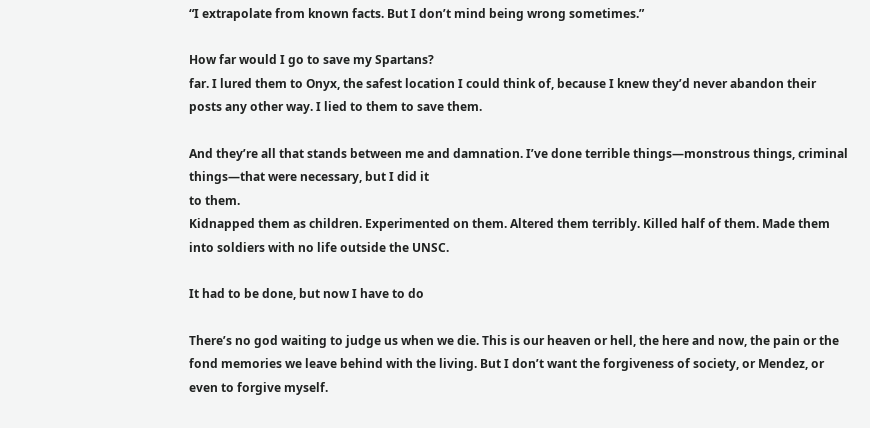“I extrapolate from known facts. But I don’t mind being wrong sometimes.”

How far would I go to save my Spartans?
far. I lured them to Onyx, the safest location I could think of, because I knew they’d never abandon their posts any other way. I lied to them to save them.

And they’re all that stands between me and damnation. I’ve done terrible things—monstrous things, criminal things—that were necessary, but I did it
to them.
Kidnapped them as children. Experimented on them. Altered them terribly. Killed half of them. Made them into soldiers with no life outside the UNSC.

It had to be done, but now I have to do

There’s no god waiting to judge us when we die. This is our heaven or hell, the here and now, the pain or the fond memories we leave behind with the living. But I don’t want the forgiveness of society, or Mendez, or even to forgive myself.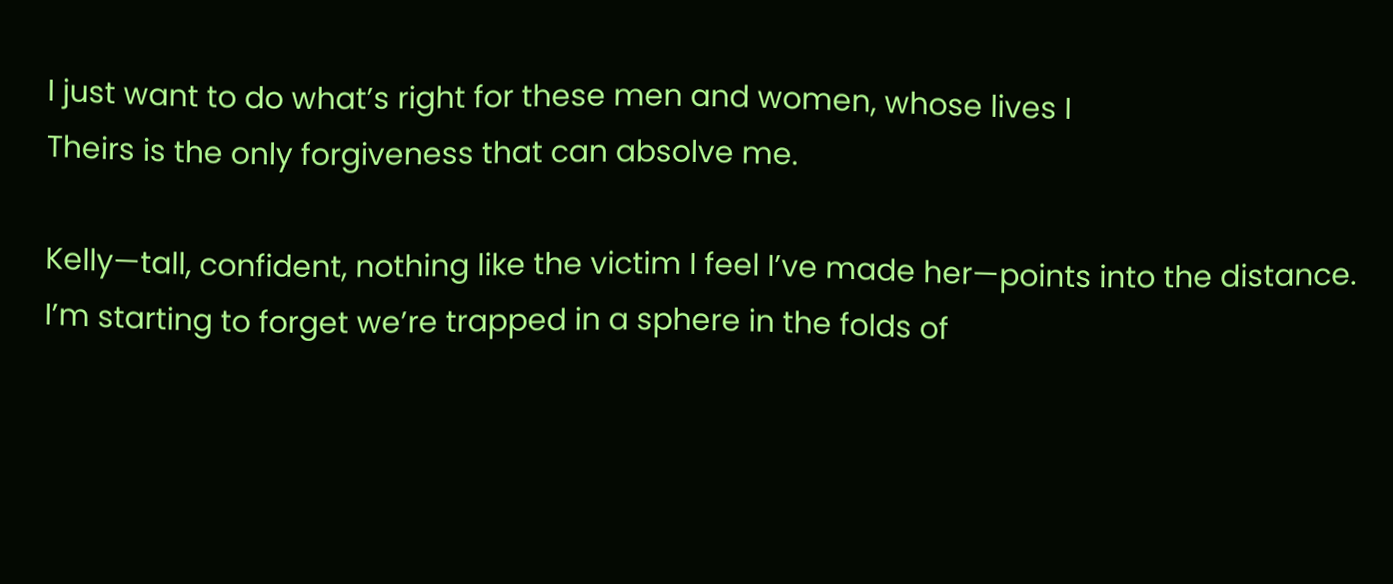I just want to do what’s right for these men and women, whose lives I
Theirs is the only forgiveness that can absolve me.

Kelly—tall, confident, nothing like the victim I feel I’ve made her—points into the distance. I’m starting to forget we’re trapped in a sphere in the folds of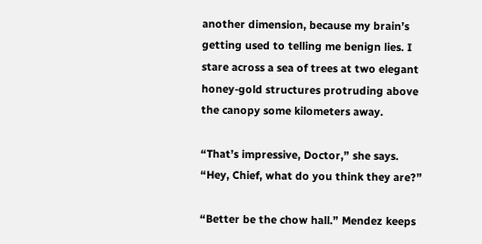another dimension, because my brain’s getting used to telling me benign lies. I stare across a sea of trees at two elegant honey-gold structures protruding above the canopy some kilometers away.

“That’s impressive, Doctor,” she says. “Hey, Chief, what do you think they are?”

“Better be the chow hall.” Mendez keeps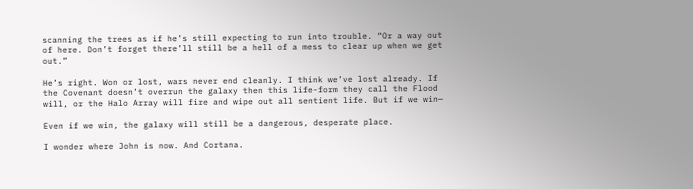scanning the trees as if he’s still expecting to run into trouble. “Or a way out of here. Don’t forget there’ll still be a hell of a mess to clear up when we get out.”

He’s right. Won or lost, wars never end cleanly. I think we’ve lost already. If the Covenant doesn’t overrun the galaxy then this life-form they call the Flood will, or the Halo Array will fire and wipe out all sentient life. But if we win—

Even if we win, the galaxy will still be a dangerous, desperate place.

I wonder where John is now. And Cortana.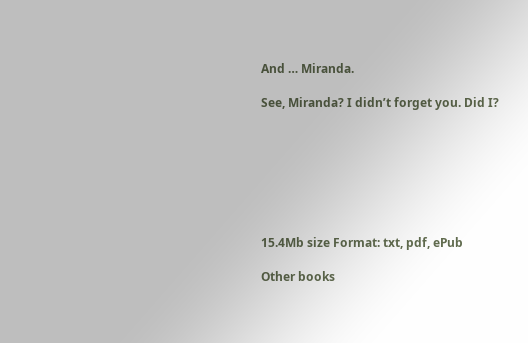And … Miranda.

See, Miranda? I didn’t forget you. Did I?







15.4Mb size Format: txt, pdf, ePub

Other books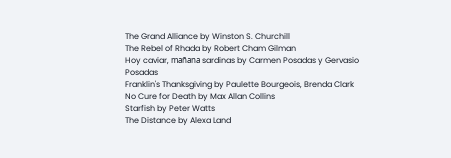The Grand Alliance by Winston S. Churchill
The Rebel of Rhada by Robert Cham Gilman
Hoy caviar, mañana sardinas by Carmen Posadas y Gervasio Posadas
Franklin's Thanksgiving by Paulette Bourgeois, Brenda Clark
No Cure for Death by Max Allan Collins
Starfish by Peter Watts
The Distance by Alexa Land